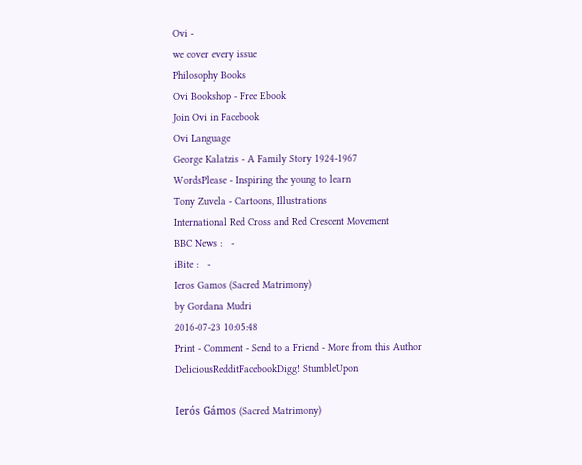Ovi -
we cover every issue
Philosophy Books
Ovi Bookshop - Free Ebook
Join Ovi in Facebook
Ovi Language
George Kalatzis - A Family Story 1924-1967
WordsPlease - Inspiring the young to learn
Tony Zuvela - Cartoons, Illustrations
International Red Cross and Red Crescent Movement
BBC News :   -
iBite :   -
Ieros Gamos (Sacred Matrimony)
by Gordana Mudri
2016-07-23 10:05:48
Print - Comment - Send to a Friend - More from this Author
DeliciousRedditFacebookDigg! StumbleUpon

Ierós Gámos (Sacred Matrimony)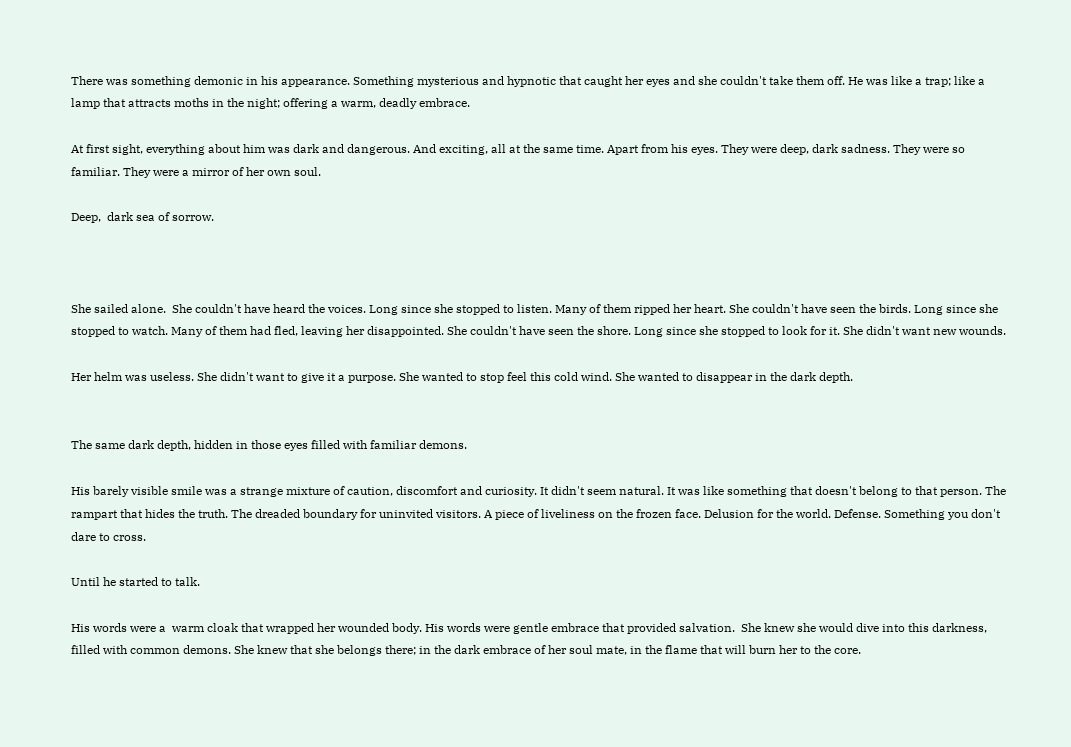There was something demonic in his appearance. Something mysterious and hypnotic that caught her eyes and she couldn't take them off. He was like a trap; like a lamp that attracts moths in the night; offering a warm, deadly embrace.

At first sight, everything about him was dark and dangerous. And exciting, all at the same time. Apart from his eyes. They were deep, dark sadness. They were so familiar. They were a mirror of her own soul.

Deep,  dark sea of sorrow.



She sailed alone.  She couldn't have heard the voices. Long since she stopped to listen. Many of them ripped her heart. She couldn't have seen the birds. Long since she stopped to watch. Many of them had fled, leaving her disappointed. She couldn't have seen the shore. Long since she stopped to look for it. She didn't want new wounds.

Her helm was useless. She didn't want to give it a purpose. She wanted to stop feel this cold wind. She wanted to disappear in the dark depth.


The same dark depth, hidden in those eyes filled with familiar demons.

His barely visible smile was a strange mixture of caution, discomfort and curiosity. It didn't seem natural. It was like something that doesn't belong to that person. The rampart that hides the truth. The dreaded boundary for uninvited visitors. A piece of liveliness on the frozen face. Delusion for the world. Defense. Something you don't dare to cross.

Until he started to talk.

His words were a  warm cloak that wrapped her wounded body. His words were gentle embrace that provided salvation.  She knew she would dive into this darkness, filled with common demons. She knew that she belongs there; in the dark embrace of her soul mate, in the flame that will burn her to the core.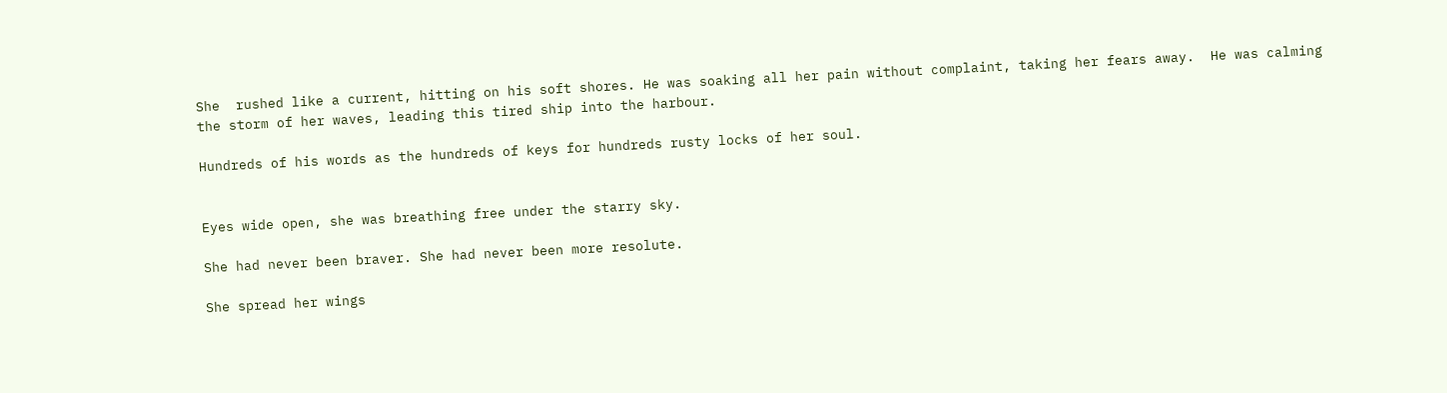She  rushed like a current, hitting on his soft shores. He was soaking all her pain without complaint, taking her fears away.  He was calming the storm of her waves, leading this tired ship into the harbour.

Hundreds of his words as the hundreds of keys for hundreds rusty locks of her soul.


Eyes wide open, she was breathing free under the starry sky.

She had never been braver. She had never been more resolute.

She spread her wings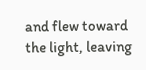and flew toward the light, leaving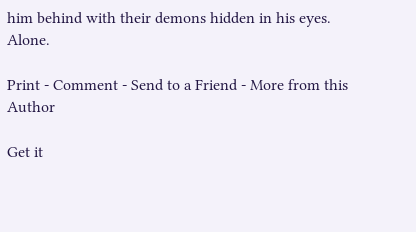him behind with their demons hidden in his eyes. Alone.

Print - Comment - Send to a Friend - More from this Author

Get it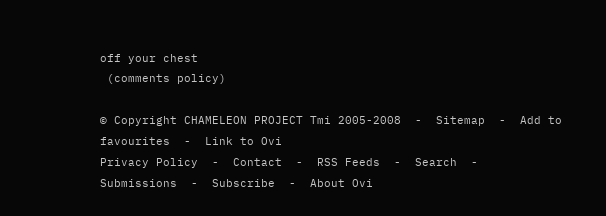off your chest
 (comments policy)

© Copyright CHAMELEON PROJECT Tmi 2005-2008  -  Sitemap  -  Add to favourites  -  Link to Ovi
Privacy Policy  -  Contact  -  RSS Feeds  -  Search  -  Submissions  -  Subscribe  -  About Ovi